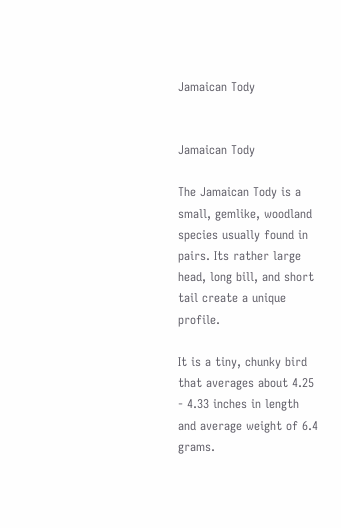Jamaican Tody


Jamaican Tody

The Jamaican Tody is a small, gemlike, woodland species usually found in pairs. Its rather large head, long bill, and short tail create a unique profile.

It is a tiny, chunky bird that averages about 4.25 - 4.33 inches in length and average weight of 6.4 grams.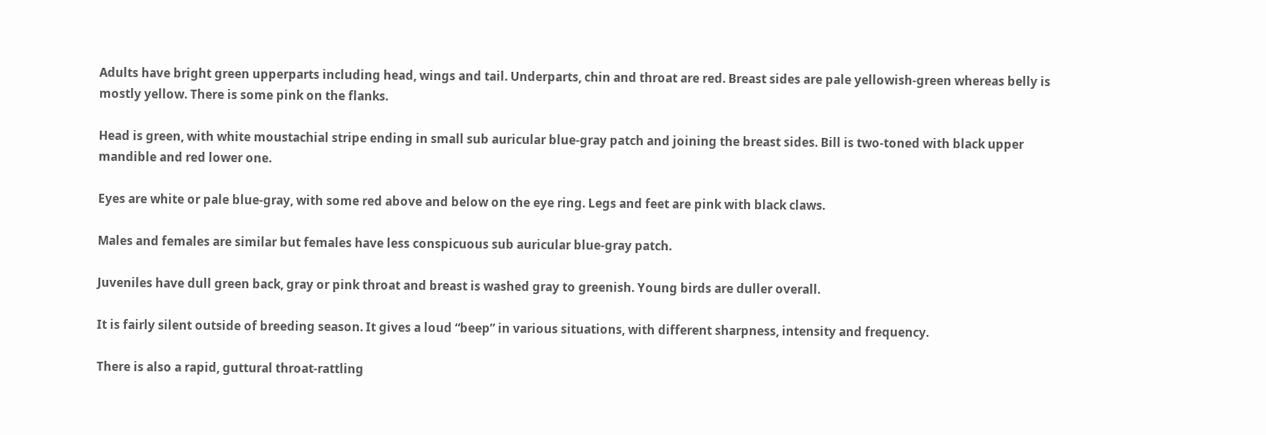Adults have bright green upperparts including head, wings and tail. Underparts, chin and throat are red. Breast sides are pale yellowish-green whereas belly is mostly yellow. There is some pink on the flanks.

Head is green, with white moustachial stripe ending in small sub auricular blue-gray patch and joining the breast sides. Bill is two-toned with black upper mandible and red lower one.

Eyes are white or pale blue-gray, with some red above and below on the eye ring. Legs and feet are pink with black claws.

Males and females are similar but females have less conspicuous sub auricular blue-gray patch.

Juveniles have dull green back, gray or pink throat and breast is washed gray to greenish. Young birds are duller overall.

It is fairly silent outside of breeding season. It gives a loud “beep” in various situations, with different sharpness, intensity and frequency.

There is also a rapid, guttural throat-rattling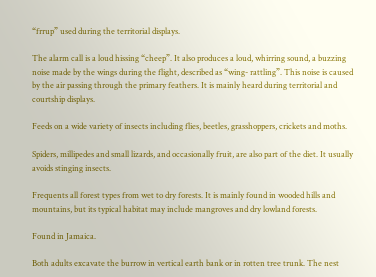“frrup” used during the territorial displays.

The alarm call is a loud hissing “cheep”. It also produces a loud, whirring sound, a buzzing noise made by the wings during the flight, described as “wing- rattling”. This noise is caused by the air passing through the primary feathers. It is mainly heard during territorial and courtship displays.

Feeds on a wide variety of insects including flies, beetles, grasshoppers, crickets and moths.

Spiders, millipedes and small lizards, and occasionally fruit, are also part of the diet. It usually avoids stinging insects.

Frequents all forest types from wet to dry forests. It is mainly found in wooded hills and mountains, but its typical habitat may include mangroves and dry lowland forests.

Found in Jamaica.

Both adults excavate the burrow in vertical earth bank or in rotten tree trunk. The nest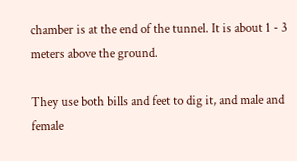chamber is at the end of the tunnel. It is about 1 - 3 meters above the ground.

They use both bills and feet to dig it, and male and female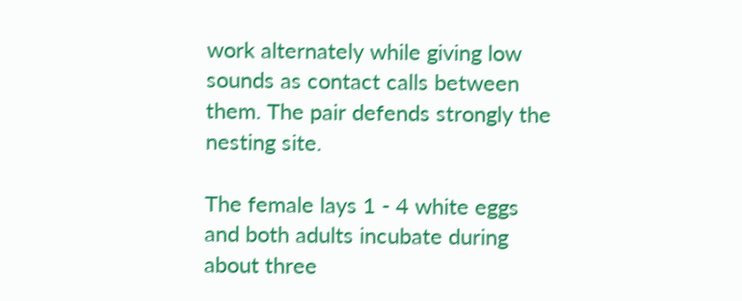work alternately while giving low sounds as contact calls between them. The pair defends strongly the nesting site.

The female lays 1 - 4 white eggs and both adults incubate during about three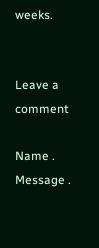weeks.


Leave a comment

Name .
Message .